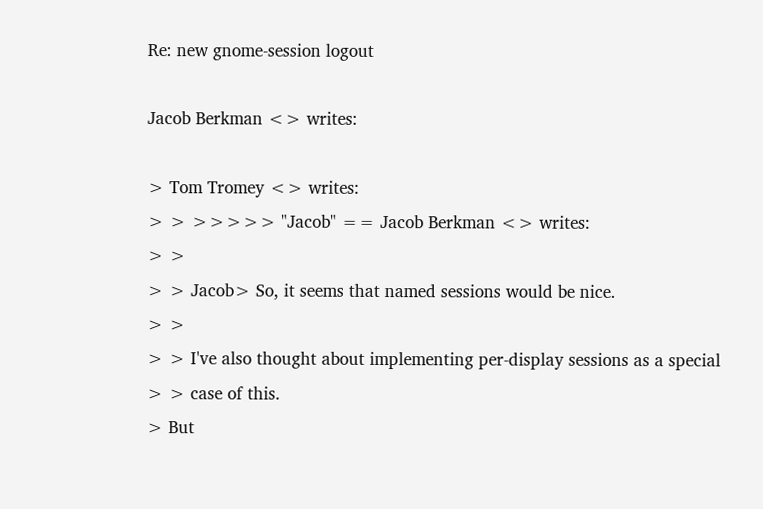Re: new gnome-session logout

Jacob Berkman <> writes:

> Tom Tromey <> writes:
> > >>>>> "Jacob" == Jacob Berkman <> writes:
> >
> > Jacob> So, it seems that named sessions would be nice.
> >
> > I've also thought about implementing per-display sessions as a special
> > case of this.
> But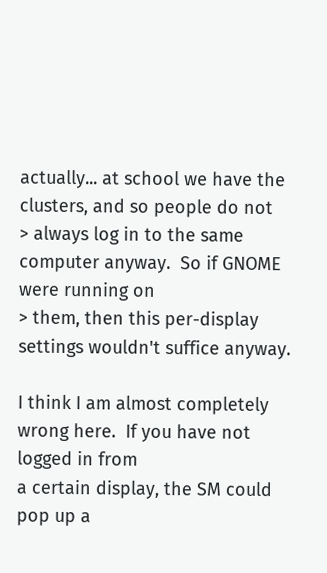actually... at school we have the clusters, and so people do not
> always log in to the same computer anyway.  So if GNOME were running on
> them, then this per-display settings wouldn't suffice anyway.

I think I am almost completely wrong here.  If you have not logged in from
a certain display, the SM could pop up a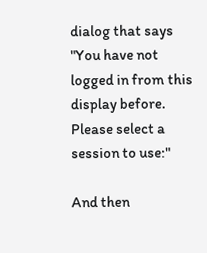dialog that says "You have not
logged in from this display before.  Please select a session to use:"

And then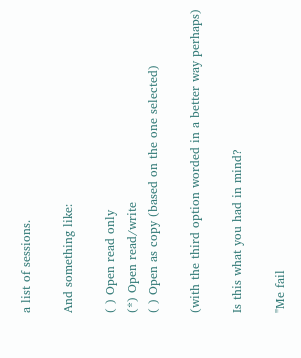a list of sessions.

And something like:

( ) Open read only
(*) Open read/write
( ) Open as copy (based on the one selected)

(with the third option worded in a better way perhaps)

Is this what you had in mind?

"Me fail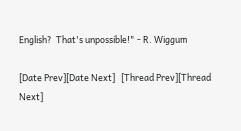English?  That's unpossible!" - R. Wiggum

[Date Prev][Date Next]   [Thread Prev][Thread Next]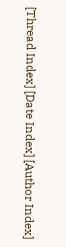[Thread Index] [Date Index] [Author Index]